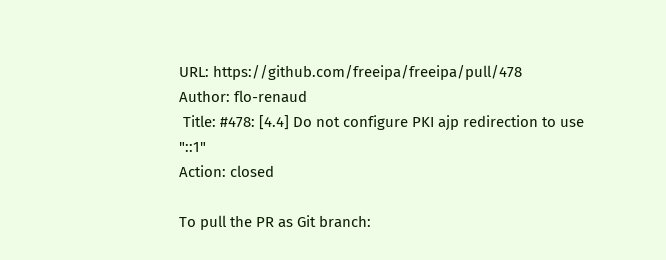URL: https://github.com/freeipa/freeipa/pull/478
Author: flo-renaud
 Title: #478: [4.4] Do not configure PKI ajp redirection to use "::1"
Action: closed

To pull the PR as Git branch: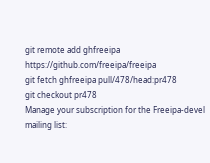git remote add ghfreeipa https://github.com/freeipa/freeipa
git fetch ghfreeipa pull/478/head:pr478
git checkout pr478
Manage your subscription for the Freeipa-devel mailing list: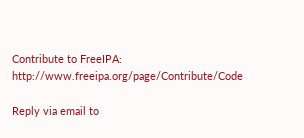Contribute to FreeIPA: http://www.freeipa.org/page/Contribute/Code

Reply via email to